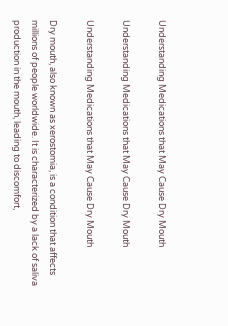Understanding Medications that May Cause Dry Mouth

Understanding Medications that May Cause Dry Mouth

Understanding Medications that May Cause Dry Mouth

Dry mouth, also known as xerostomia, is a condition that affects millions of people worldwide. It is characterized by a lack of saliva production in the mouth, leading to discomfort,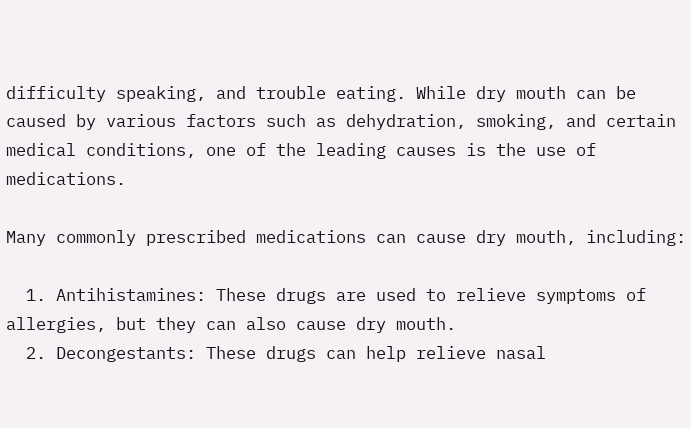difficulty speaking, and trouble eating. While dry mouth can be caused by various factors such as dehydration, smoking, and certain medical conditions, one of the leading causes is the use of medications.

Many commonly prescribed medications can cause dry mouth, including:

  1. Antihistamines: These drugs are used to relieve symptoms of allergies, but they can also cause dry mouth.
  2. Decongestants: These drugs can help relieve nasal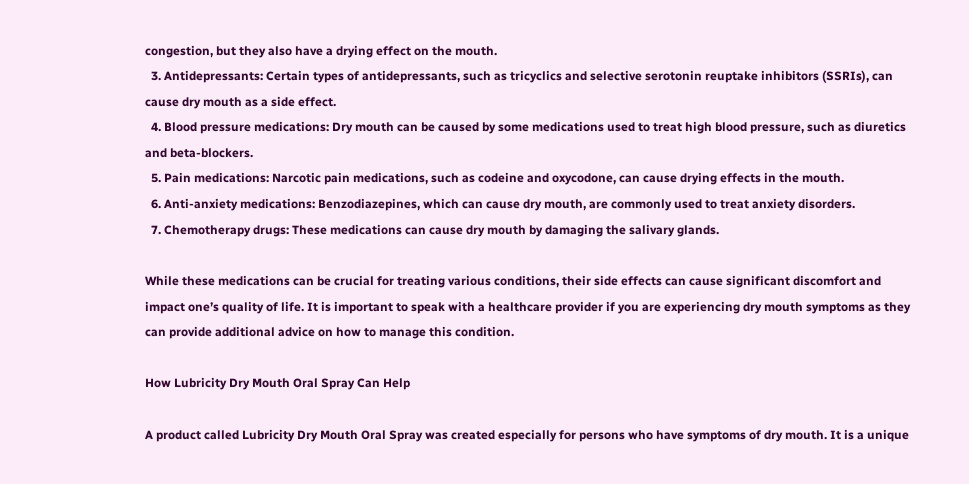congestion, but they also have a drying effect on the mouth.
  3. Antidepressants: Certain types of antidepressants, such as tricyclics and selective serotonin reuptake inhibitors (SSRIs), can cause dry mouth as a side effect.
  4. Blood pressure medications: Dry mouth can be caused by some medications used to treat high blood pressure, such as diuretics and beta-blockers.
  5. Pain medications: Narcotic pain medications, such as codeine and oxycodone, can cause drying effects in the mouth.
  6. Anti-anxiety medications: Benzodiazepines, which can cause dry mouth, are commonly used to treat anxiety disorders.
  7. Chemotherapy drugs: These medications can cause dry mouth by damaging the salivary glands.

While these medications can be crucial for treating various conditions, their side effects can cause significant discomfort and impact one’s quality of life. It is important to speak with a healthcare provider if you are experiencing dry mouth symptoms as they can provide additional advice on how to manage this condition.

How Lubricity Dry Mouth Oral Spray Can Help

A product called Lubricity Dry Mouth Oral Spray was created especially for persons who have symptoms of dry mouth. It is a unique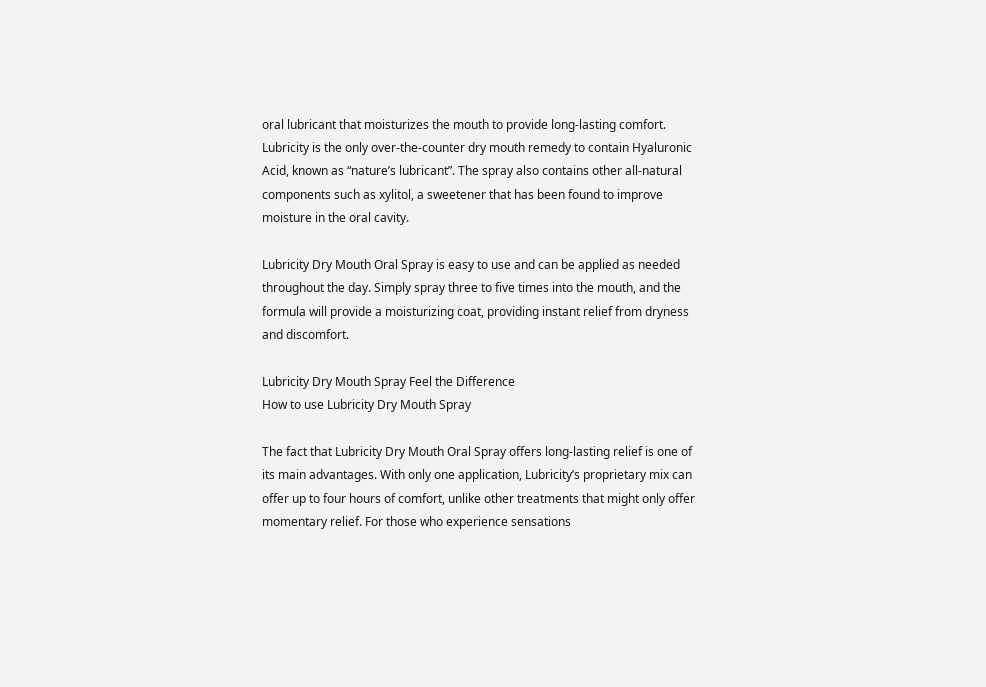oral lubricant that moisturizes the mouth to provide long-lasting comfort. Lubricity is the only over-the-counter dry mouth remedy to contain Hyaluronic Acid, known as “nature’s lubricant”. The spray also contains other all-natural components such as xylitol, a sweetener that has been found to improve moisture in the oral cavity.

Lubricity Dry Mouth Oral Spray is easy to use and can be applied as needed throughout the day. Simply spray three to five times into the mouth, and the formula will provide a moisturizing coat, providing instant relief from dryness and discomfort.

Lubricity Dry Mouth Spray Feel the Difference
How to use Lubricity Dry Mouth Spray

The fact that Lubricity Dry Mouth Oral Spray offers long-lasting relief is one of its main advantages. With only one application, Lubricity’s proprietary mix can offer up to four hours of comfort, unlike other treatments that might only offer momentary relief. For those who experience sensations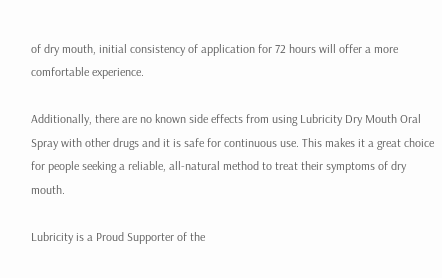of dry mouth, initial consistency of application for 72 hours will offer a more comfortable experience.

Additionally, there are no known side effects from using Lubricity Dry Mouth Oral Spray with other drugs and it is safe for continuous use. This makes it a great choice for people seeking a reliable, all-natural method to treat their symptoms of dry mouth.

Lubricity is a Proud Supporter of the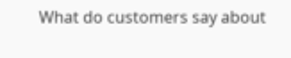What do customers say about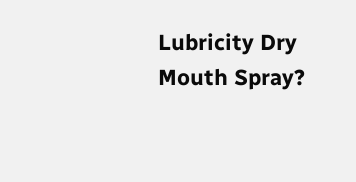Lubricity Dry Mouth Spray?